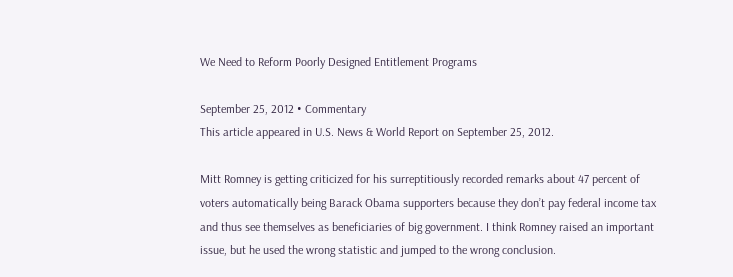We Need to Reform Poorly Designed Entitlement Programs

September 25, 2012 • Commentary
This article appeared in U.S. News & World Report on September 25, 2012.

Mitt Romney is getting criticized for his surreptitiously recorded remarks about 47 percent of voters automatically being Barack Obama supporters because they don’t pay federal income tax and thus see themselves as beneficiaries of big government. I think Romney raised an important issue, but he used the wrong statistic and jumped to the wrong conclusion.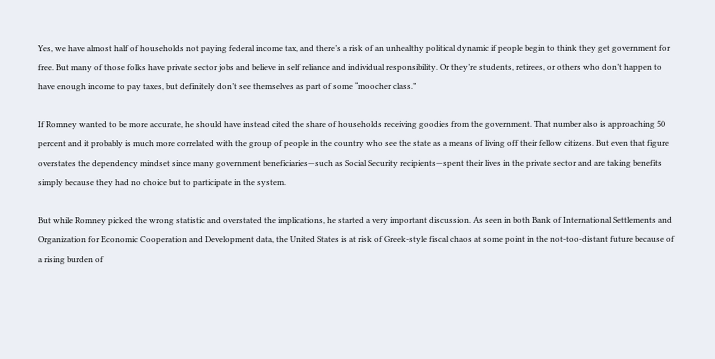Yes, we have almost half of households not paying federal income tax, and there’s a risk of an unhealthy political dynamic if people begin to think they get government for free. But many of those folks have private sector jobs and believe in self reliance and individual responsibility. Or they’re students, retirees, or others who don’t happen to have enough income to pay taxes, but definitely don’t see themselves as part of some “moocher class.”

If Romney wanted to be more accurate, he should have instead cited the share of households receiving goodies from the government. That number also is approaching 50 percent and it probably is much more correlated with the group of people in the country who see the state as a means of living off their fellow citizens. But even that figure overstates the dependency mindset since many government beneficiaries—such as Social Security recipients—spent their lives in the private sector and are taking benefits simply because they had no choice but to participate in the system.

But while Romney picked the wrong statistic and overstated the implications, he started a very important discussion. As seen in both Bank of International Settlements and Organization for Economic Cooperation and Development data, the United States is at risk of Greek‐style fiscal chaos at some point in the not‐too‐distant future because of a rising burden of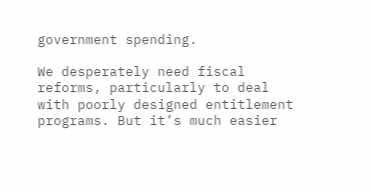government spending.

We desperately need fiscal reforms, particularly to deal with poorly designed entitlement programs. But it’s much easier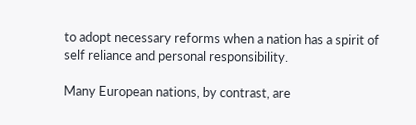to adopt necessary reforms when a nation has a spirit of self reliance and personal responsibility.

Many European nations, by contrast, are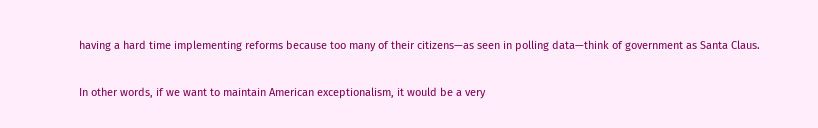having a hard time implementing reforms because too many of their citizens—as seen in polling data—think of government as Santa Claus.

In other words, if we want to maintain American exceptionalism, it would be a very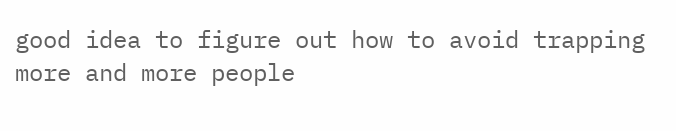good idea to figure out how to avoid trapping more and more people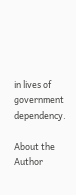in lives of government dependency.

About the Author